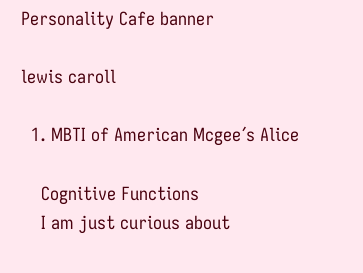Personality Cafe banner

lewis caroll

  1. MBTI of American Mcgee´s Alice

    Cognitive Functions
    I am just curious about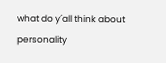what do y´all think about personality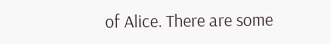of Alice. There are some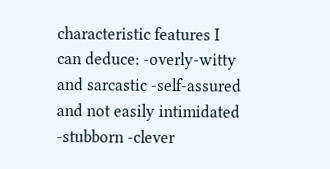characteristic features I can deduce: -overly-witty and sarcastic -self-assured and not easily intimidated -stubborn -clever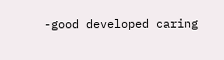-good developed caring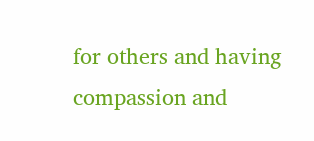for others and having compassion and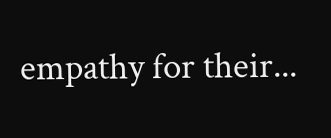empathy for their...